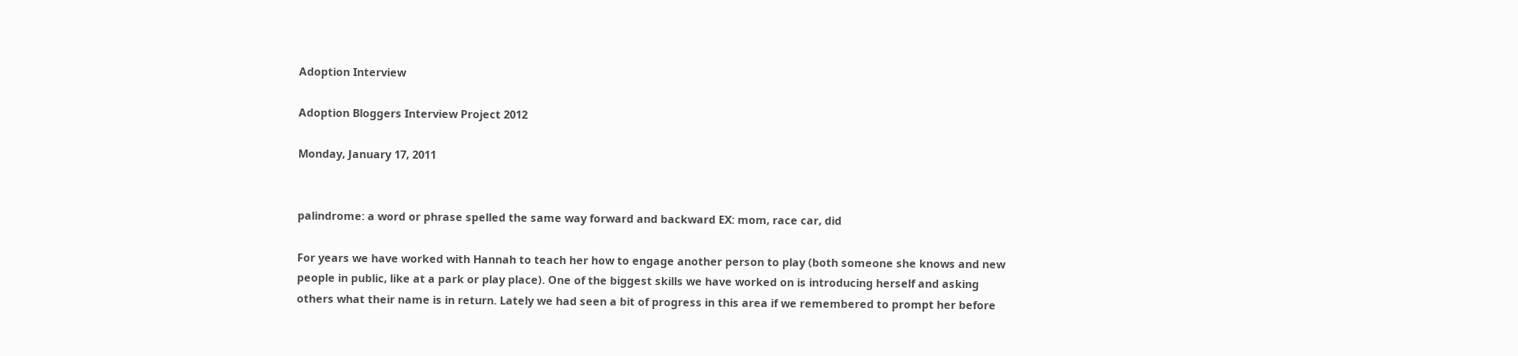Adoption Interview

Adoption Bloggers Interview Project 2012

Monday, January 17, 2011


palindrome: a word or phrase spelled the same way forward and backward EX: mom, race car, did

For years we have worked with Hannah to teach her how to engage another person to play (both someone she knows and new people in public, like at a park or play place). One of the biggest skills we have worked on is introducing herself and asking others what their name is in return. Lately we had seen a bit of progress in this area if we remembered to prompt her before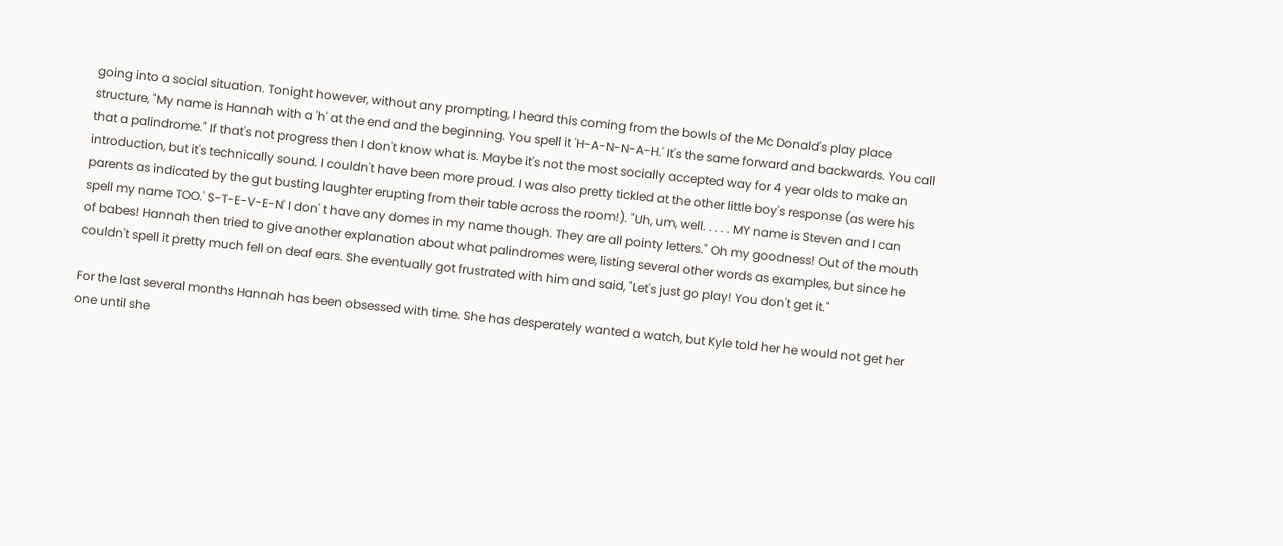going into a social situation. Tonight however, without any prompting, I heard this coming from the bowls of the Mc Donald's play place structure, "My name is Hannah with a 'h' at the end and the beginning. You spell it 'H-A-N-N-A-H.' It's the same forward and backwards. You call that a palindrome." If that's not progress then I don't know what is. Maybe it's not the most socially accepted way for 4 year olds to make an introduction, but it's technically sound. I couldn't have been more proud. I was also pretty tickled at the other little boy's response (as were his parents as indicated by the gut busting laughter erupting from their table across the room!). "Uh, um, well. . . . . MY name is Steven and I can spell my name TOO.' S-T-E-V-E-N' I don' t have any domes in my name though. They are all pointy letters." Oh my goodness! Out of the mouth of babes! Hannah then tried to give another explanation about what palindromes were, listing several other words as examples, but since he couldn't spell it pretty much fell on deaf ears. She eventually got frustrated with him and said, "Let's just go play! You don't get it."

For the last several months Hannah has been obsessed with time. She has desperately wanted a watch, but Kyle told her he would not get her one until she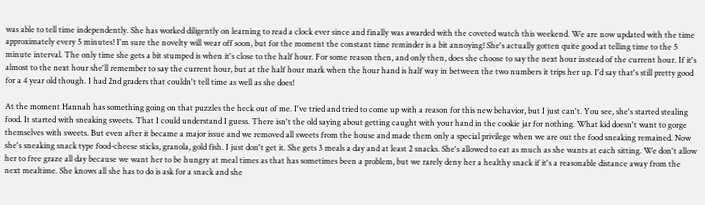was able to tell time independently. She has worked diligently on learning to read a clock ever since and finally was awarded with the coveted watch this weekend. We are now updated with the time approximately every 5 minutes! I'm sure the novelty will wear off soon, but for the moment the constant time reminder is a bit annoying! She's actually gotten quite good at telling time to the 5 minute interval. The only time she gets a bit stumped is when it's close to the half hour. For some reason then, and only then, does she choose to say the next hour instead of the current hour. If it's almost to the next hour she'll remember to say the current hour, but at the half hour mark when the hour hand is half way in between the two numbers it trips her up. I'd say that's still pretty good for a 4 year old though. I had 2nd graders that couldn't tell time as well as she does!

At the moment Hannah has something going on that puzzles the heck out of me. I've tried and tried to come up with a reason for this new behavior, but I just can't. You see, she's started stealing food. It started with sneaking sweets. That I could understand I guess. There isn't the old saying about getting caught with your hand in the cookie jar for nothing. What kid doesn't want to gorge themselves with sweets. But even after it became a major issue and we removed all sweets from the house and made them only a special privilege when we are out the food sneaking remained. Now she's sneaking snack type food-cheese sticks, granola, gold fish. I just don't get it. She gets 3 meals a day and at least 2 snacks. She's allowed to eat as much as she wants at each sitting. We don't allow her to free graze all day because we want her to be hungry at meal times as that has sometimes been a problem, but we rarely deny her a healthy snack if it's a reasonable distance away from the next mealtime. She knows all she has to do is ask for a snack and she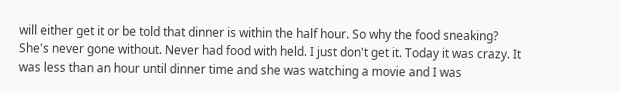will either get it or be told that dinner is within the half hour. So why the food sneaking? She's never gone without. Never had food with held. I just don't get it. Today it was crazy. It was less than an hour until dinner time and she was watching a movie and I was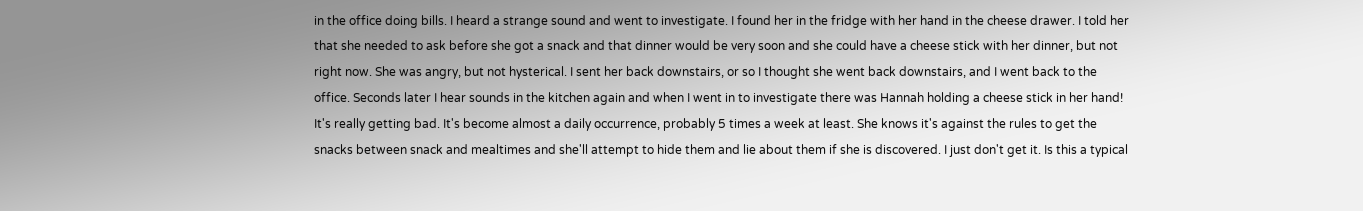in the office doing bills. I heard a strange sound and went to investigate. I found her in the fridge with her hand in the cheese drawer. I told her that she needed to ask before she got a snack and that dinner would be very soon and she could have a cheese stick with her dinner, but not right now. She was angry, but not hysterical. I sent her back downstairs, or so I thought she went back downstairs, and I went back to the office. Seconds later I hear sounds in the kitchen again and when I went in to investigate there was Hannah holding a cheese stick in her hand! It's really getting bad. It's become almost a daily occurrence, probably 5 times a week at least. She knows it's against the rules to get the snacks between snack and mealtimes and she'll attempt to hide them and lie about them if she is discovered. I just don't get it. Is this a typical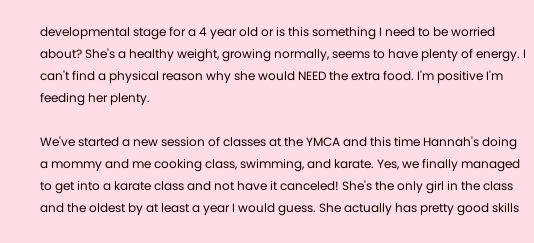developmental stage for a 4 year old or is this something I need to be worried about? She's a healthy weight, growing normally, seems to have plenty of energy. I can't find a physical reason why she would NEED the extra food. I'm positive I'm feeding her plenty.

We've started a new session of classes at the YMCA and this time Hannah's doing a mommy and me cooking class, swimming, and karate. Yes, we finally managed to get into a karate class and not have it canceled! She's the only girl in the class and the oldest by at least a year I would guess. She actually has pretty good skills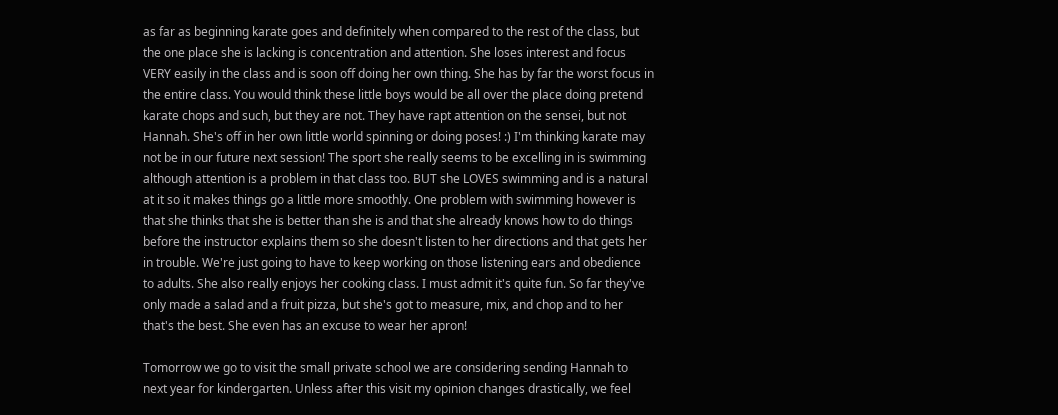as far as beginning karate goes and definitely when compared to the rest of the class, but the one place she is lacking is concentration and attention. She loses interest and focus VERY easily in the class and is soon off doing her own thing. She has by far the worst focus in the entire class. You would think these little boys would be all over the place doing pretend karate chops and such, but they are not. They have rapt attention on the sensei, but not Hannah. She's off in her own little world spinning or doing poses! :) I'm thinking karate may not be in our future next session! The sport she really seems to be excelling in is swimming although attention is a problem in that class too. BUT she LOVES swimming and is a natural at it so it makes things go a little more smoothly. One problem with swimming however is that she thinks that she is better than she is and that she already knows how to do things before the instructor explains them so she doesn't listen to her directions and that gets her in trouble. We're just going to have to keep working on those listening ears and obedience to adults. She also really enjoys her cooking class. I must admit it's quite fun. So far they've only made a salad and a fruit pizza, but she's got to measure, mix, and chop and to her that's the best. She even has an excuse to wear her apron!

Tomorrow we go to visit the small private school we are considering sending Hannah to next year for kindergarten. Unless after this visit my opinion changes drastically, we feel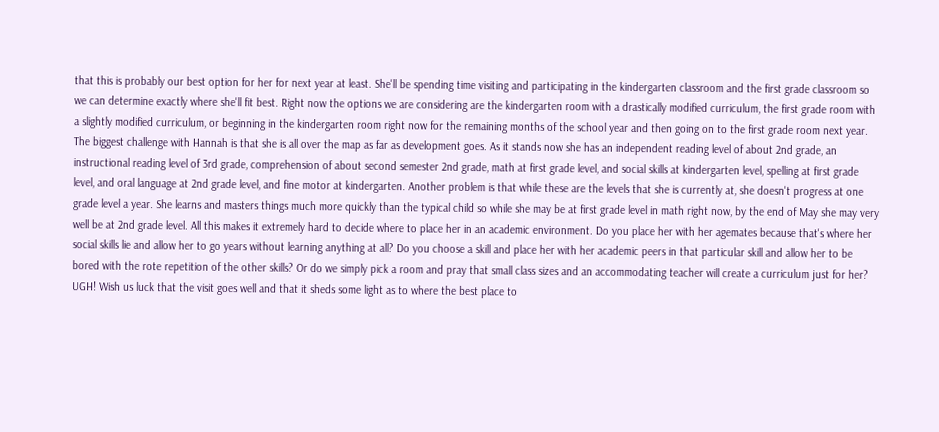that this is probably our best option for her for next year at least. She'll be spending time visiting and participating in the kindergarten classroom and the first grade classroom so we can determine exactly where she'll fit best. Right now the options we are considering are the kindergarten room with a drastically modified curriculum, the first grade room with a slightly modified curriculum, or beginning in the kindergarten room right now for the remaining months of the school year and then going on to the first grade room next year. The biggest challenge with Hannah is that she is all over the map as far as development goes. As it stands now she has an independent reading level of about 2nd grade, an instructional reading level of 3rd grade, comprehension of about second semester 2nd grade, math at first grade level, and social skills at kindergarten level, spelling at first grade level, and oral language at 2nd grade level, and fine motor at kindergarten. Another problem is that while these are the levels that she is currently at, she doesn't progress at one grade level a year. She learns and masters things much more quickly than the typical child so while she may be at first grade level in math right now, by the end of May she may very well be at 2nd grade level. All this makes it extremely hard to decide where to place her in an academic environment. Do you place her with her agemates because that's where her social skills lie and allow her to go years without learning anything at all? Do you choose a skill and place her with her academic peers in that particular skill and allow her to be bored with the rote repetition of the other skills? Or do we simply pick a room and pray that small class sizes and an accommodating teacher will create a curriculum just for her? UGH! Wish us luck that the visit goes well and that it sheds some light as to where the best place to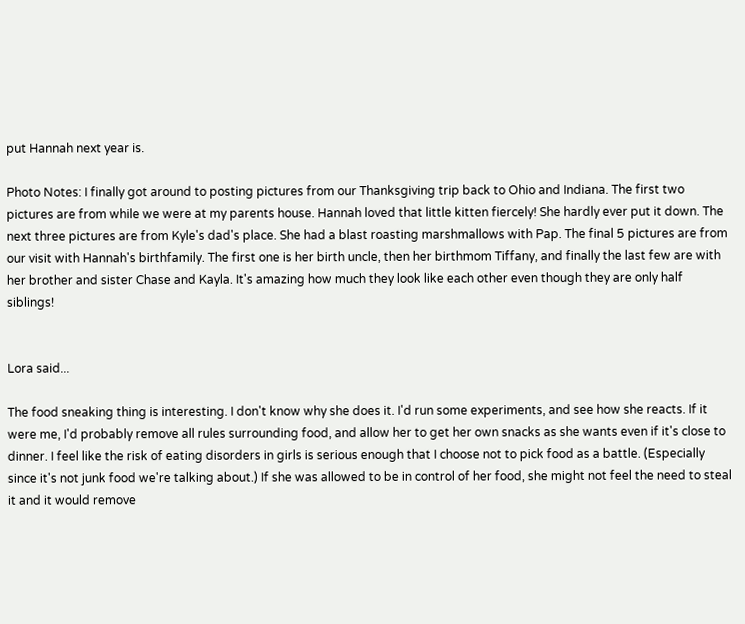put Hannah next year is.

Photo Notes: I finally got around to posting pictures from our Thanksgiving trip back to Ohio and Indiana. The first two pictures are from while we were at my parents house. Hannah loved that little kitten fiercely! She hardly ever put it down. The next three pictures are from Kyle's dad's place. She had a blast roasting marshmallows with Pap. The final 5 pictures are from our visit with Hannah's birthfamily. The first one is her birth uncle, then her birthmom Tiffany, and finally the last few are with her brother and sister Chase and Kayla. It's amazing how much they look like each other even though they are only half siblings!


Lora said...

The food sneaking thing is interesting. I don't know why she does it. I'd run some experiments, and see how she reacts. If it were me, I'd probably remove all rules surrounding food, and allow her to get her own snacks as she wants even if it's close to dinner. I feel like the risk of eating disorders in girls is serious enough that I choose not to pick food as a battle. (Especially since it's not junk food we're talking about.) If she was allowed to be in control of her food, she might not feel the need to steal it and it would remove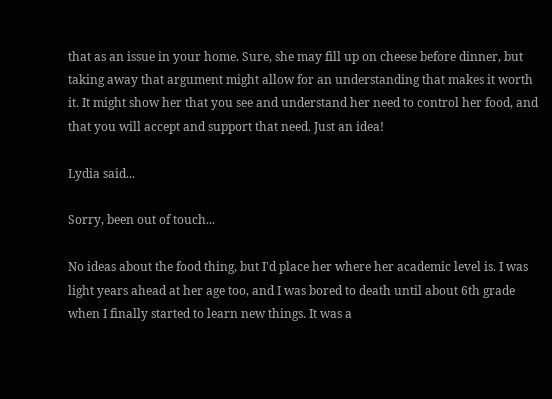that as an issue in your home. Sure, she may fill up on cheese before dinner, but taking away that argument might allow for an understanding that makes it worth it. It might show her that you see and understand her need to control her food, and that you will accept and support that need. Just an idea!

Lydia said...

Sorry, been out of touch...

No ideas about the food thing, but I'd place her where her academic level is. I was light years ahead at her age too, and I was bored to death until about 6th grade when I finally started to learn new things. It was a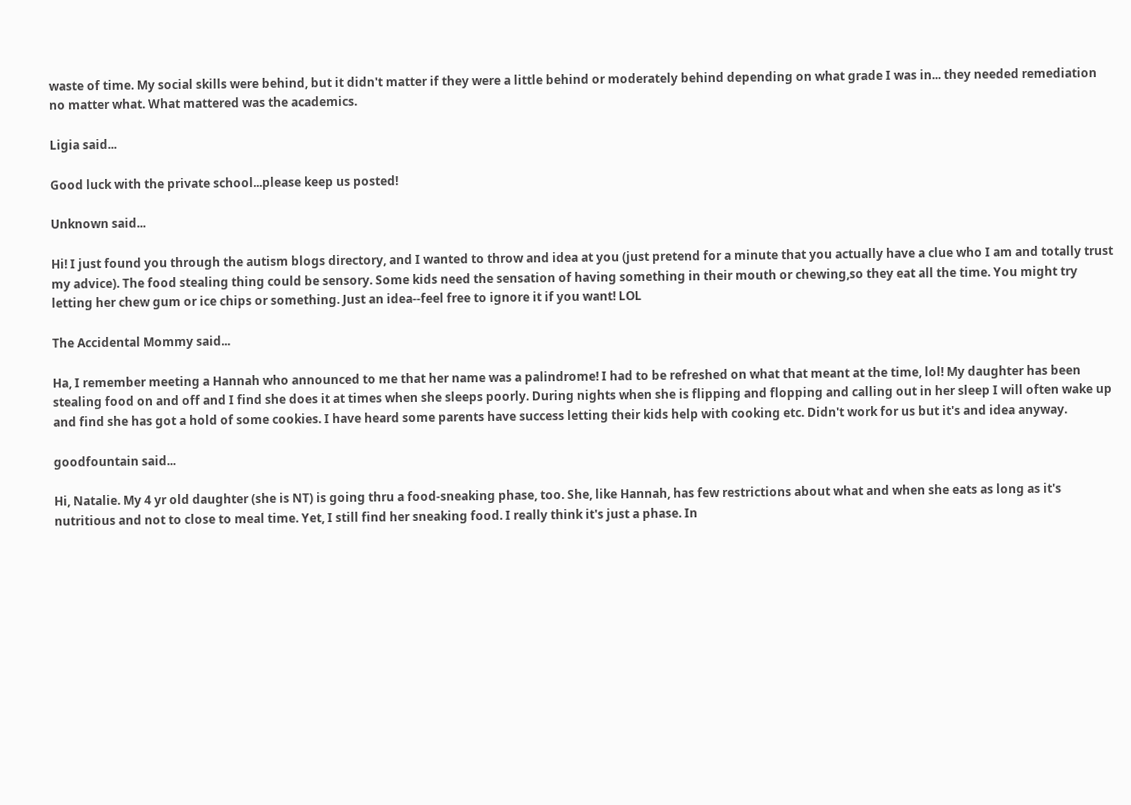waste of time. My social skills were behind, but it didn't matter if they were a little behind or moderately behind depending on what grade I was in... they needed remediation no matter what. What mattered was the academics.

Ligia said...

Good luck with the private school...please keep us posted!

Unknown said...

Hi! I just found you through the autism blogs directory, and I wanted to throw and idea at you (just pretend for a minute that you actually have a clue who I am and totally trust my advice). The food stealing thing could be sensory. Some kids need the sensation of having something in their mouth or chewing,so they eat all the time. You might try letting her chew gum or ice chips or something. Just an idea--feel free to ignore it if you want! LOL

The Accidental Mommy said...

Ha, I remember meeting a Hannah who announced to me that her name was a palindrome! I had to be refreshed on what that meant at the time, lol! My daughter has been stealing food on and off and I find she does it at times when she sleeps poorly. During nights when she is flipping and flopping and calling out in her sleep I will often wake up and find she has got a hold of some cookies. I have heard some parents have success letting their kids help with cooking etc. Didn't work for us but it's and idea anyway.

goodfountain said...

Hi, Natalie. My 4 yr old daughter (she is NT) is going thru a food-sneaking phase, too. She, like Hannah, has few restrictions about what and when she eats as long as it's nutritious and not to close to meal time. Yet, I still find her sneaking food. I really think it's just a phase. In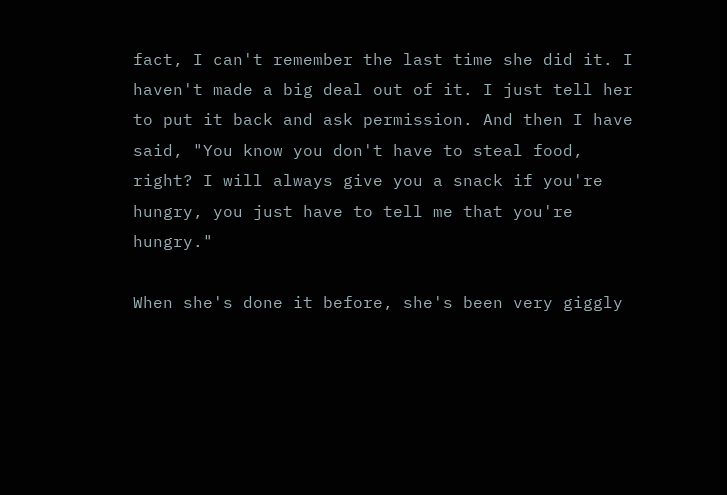fact, I can't remember the last time she did it. I haven't made a big deal out of it. I just tell her to put it back and ask permission. And then I have said, "You know you don't have to steal food, right? I will always give you a snack if you're hungry, you just have to tell me that you're hungry."

When she's done it before, she's been very giggly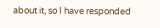about it, so I have responded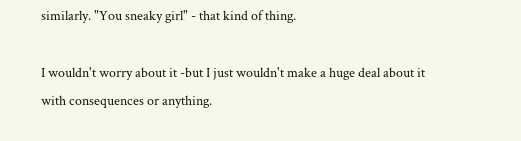similarly. "You sneaky girl" - that kind of thing.

I wouldn't worry about it -but I just wouldn't make a huge deal about it with consequences or anything.